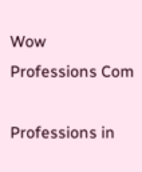Wow Professions Com

Professions in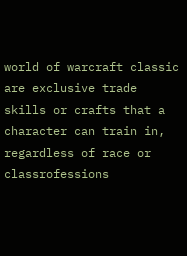world of warcraft classic are exclusive trade skills or crafts that a character can train in, regardless of race or classrofessions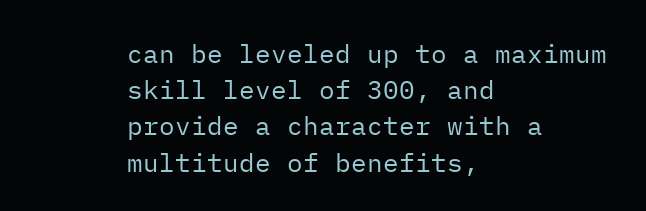can be leveled up to a maximum skill level of 300, and provide a character with a multitude of benefits,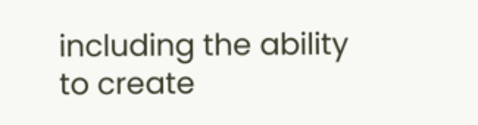including the ability to create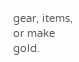gear, items, or make gold.